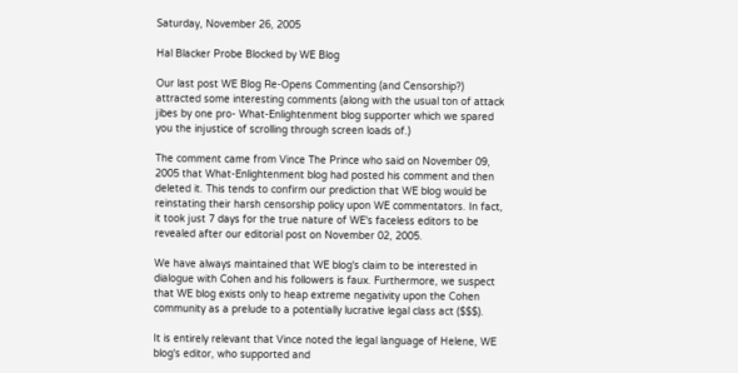Saturday, November 26, 2005

Hal Blacker Probe Blocked by WE Blog

Our last post WE Blog Re-Opens Commenting (and Censorship?) attracted some interesting comments (along with the usual ton of attack jibes by one pro- What-Enlightenment blog supporter which we spared you the injustice of scrolling through screen loads of.)

The comment came from Vince The Prince who said on November 09, 2005 that What-Enlightenment blog had posted his comment and then deleted it. This tends to confirm our prediction that WE blog would be reinstating their harsh censorship policy upon WE commentators. In fact, it took just 7 days for the true nature of WE's faceless editors to be revealed after our editorial post on November 02, 2005.

We have always maintained that WE blog's claim to be interested in dialogue with Cohen and his followers is faux. Furthermore, we suspect that WE blog exists only to heap extreme negativity upon the Cohen community as a prelude to a potentially lucrative legal class act ($$$).

It is entirely relevant that Vince noted the legal language of Helene, WE blog's editor, who supported and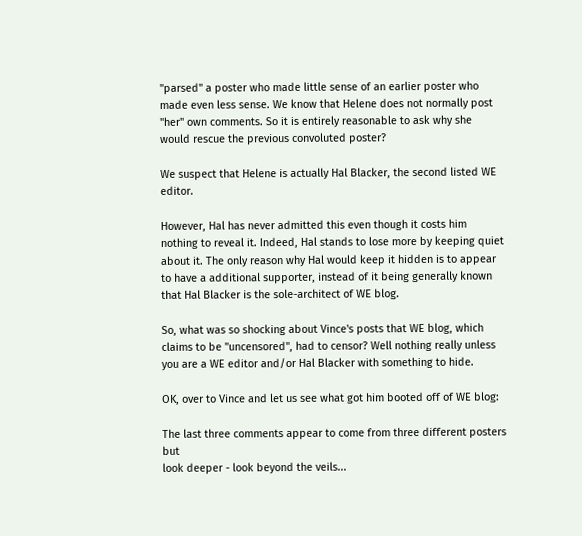"parsed" a poster who made little sense of an earlier poster who made even less sense. We know that Helene does not normally post "her" own comments. So it is entirely reasonable to ask why she would rescue the previous convoluted poster?

We suspect that Helene is actually Hal Blacker, the second listed WE editor.

However, Hal has never admitted this even though it costs him nothing to reveal it. Indeed, Hal stands to lose more by keeping quiet about it. The only reason why Hal would keep it hidden is to appear to have a additional supporter, instead of it being generally known that Hal Blacker is the sole-architect of WE blog.

So, what was so shocking about Vince's posts that WE blog, which claims to be "uncensored", had to censor? Well nothing really unless you are a WE editor and/or Hal Blacker with something to hide.

OK, over to Vince and let us see what got him booted off of WE blog:

The last three comments appear to come from three different posters but
look deeper - look beyond the veils...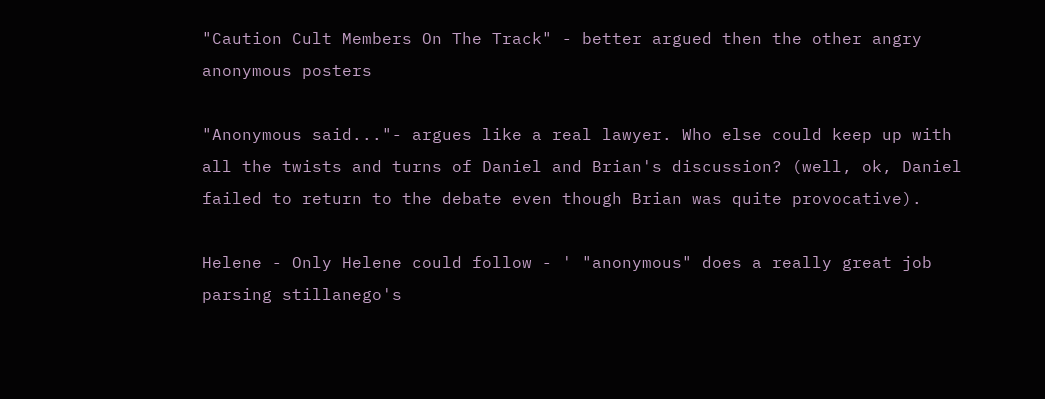"Caution Cult Members On The Track" - better argued then the other angry anonymous posters

"Anonymous said..."- argues like a real lawyer. Who else could keep up with all the twists and turns of Daniel and Brian's discussion? (well, ok, Daniel failed to return to the debate even though Brian was quite provocative).

Helene - Only Helene could follow - ' "anonymous" does a really great job parsing stillanego's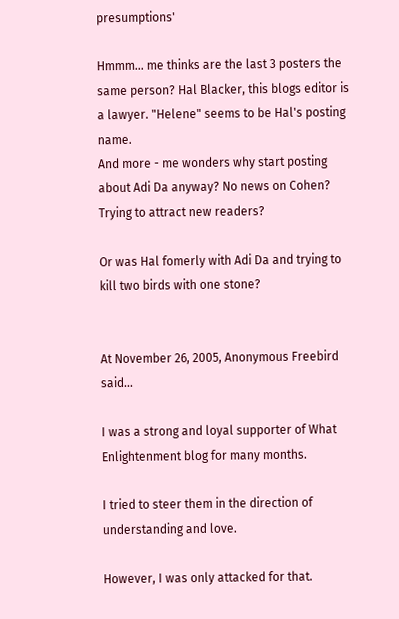presumptions'

Hmmm... me thinks are the last 3 posters the same person? Hal Blacker, this blogs editor is a lawyer. "Helene" seems to be Hal's posting name.
And more - me wonders why start posting about Adi Da anyway? No news on Cohen?
Trying to attract new readers?

Or was Hal fomerly with Adi Da and trying to kill two birds with one stone?


At November 26, 2005, Anonymous Freebird said...

I was a strong and loyal supporter of What Enlightenment blog for many months.

I tried to steer them in the direction of understanding and love.

However, I was only attacked for that.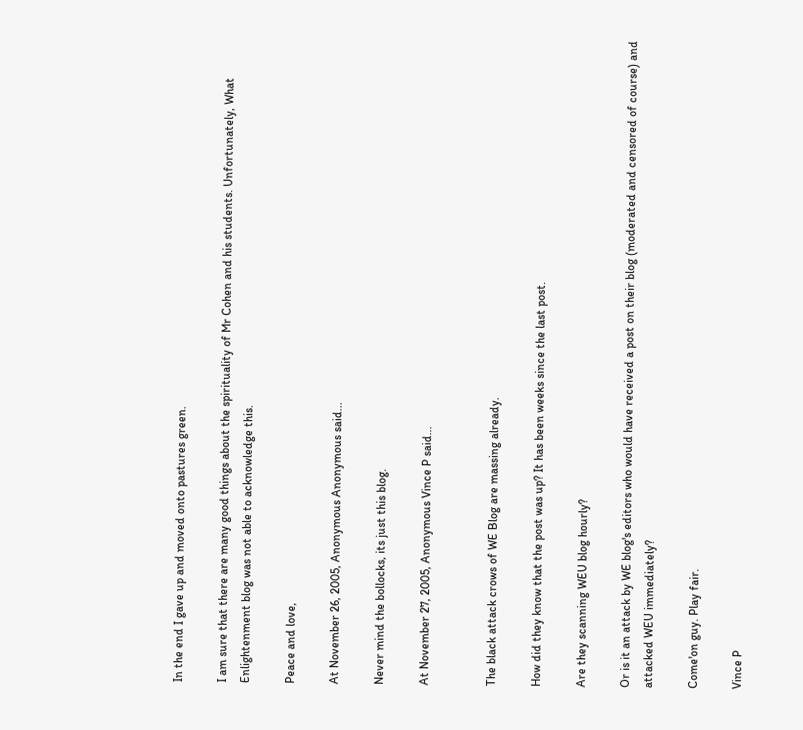In the end I gave up and moved onto pastures green.

I am sure that there are many good things about the spirituality of Mr Cohen and his students. Unfortunately, What Enlightenment blog was not able to acknowledge this.

Peace and love,

At November 26, 2005, Anonymous Anonymous said...

Never mind the bollocks, its just this blog.

At November 27, 2005, Anonymous Vince P said...


The black attack crows of WE Blog are massing already.

How did they know that the post was up? It has been weeks since the last post.

Are they scanning WEU blog hourly?

Or is it an attack by WE blog's editors who would have received a post on their blog (moderated and censored of course) and attacked WEU immediately?

Come'on guy. Play fair.

Vince P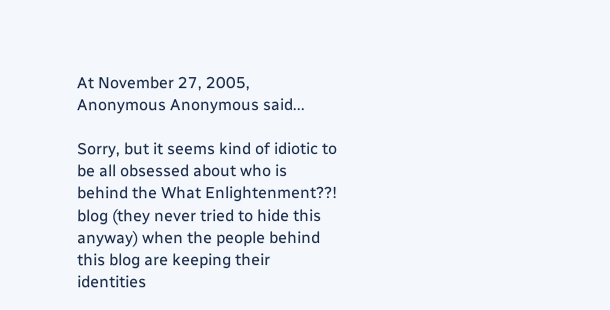At November 27, 2005, Anonymous Anonymous said...

Sorry, but it seems kind of idiotic to be all obsessed about who is behind the What Enlightenment??! blog (they never tried to hide this anyway) when the people behind this blog are keeping their identities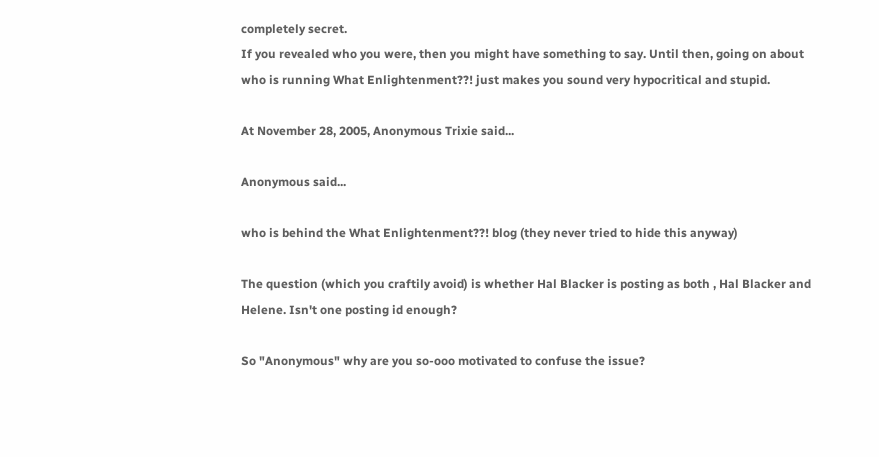completely secret.
If you revealed who you were, then you might have something to say. Until then, going on about who is running What Enlightenment??! just makes you sound very hypocritical and stupid.

At November 28, 2005, Anonymous Trixie said...

Anonymous said...

who is behind the What Enlightenment??! blog (they never tried to hide this anyway)

The question (which you craftily avoid) is whether Hal Blacker is posting as both , Hal Blacker and Helene. Isn't one posting id enough?

So "Anonymous" why are you so-ooo motivated to confuse the issue?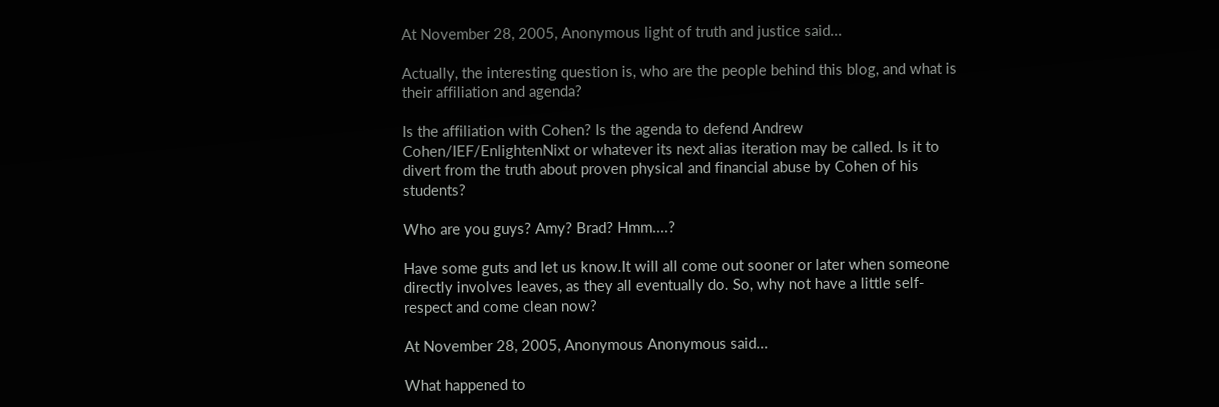At November 28, 2005, Anonymous light of truth and justice said...

Actually, the interesting question is, who are the people behind this blog, and what is their affiliation and agenda?

Is the affiliation with Cohen? Is the agenda to defend Andrew Cohen/IEF/EnlightenNixt or whatever its next alias iteration may be called. Is it to divert from the truth about proven physical and financial abuse by Cohen of his students?

Who are you guys? Amy? Brad? Hmm....?

Have some guts and let us know.It will all come out sooner or later when someone directly involves leaves, as they all eventually do. So, why not have a little self-respect and come clean now?

At November 28, 2005, Anonymous Anonymous said...

What happened to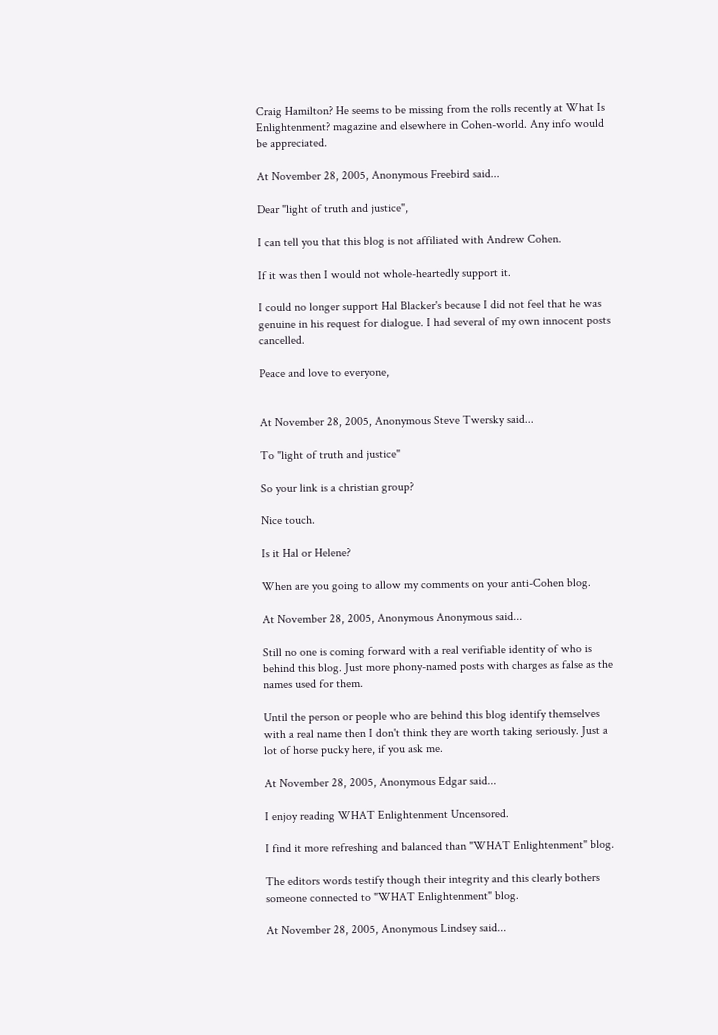Craig Hamilton? He seems to be missing from the rolls recently at What Is Enlightenment? magazine and elsewhere in Cohen-world. Any info would be appreciated.

At November 28, 2005, Anonymous Freebird said...

Dear "light of truth and justice",

I can tell you that this blog is not affiliated with Andrew Cohen.

If it was then I would not whole-heartedly support it.

I could no longer support Hal Blacker's because I did not feel that he was genuine in his request for dialogue. I had several of my own innocent posts cancelled.

Peace and love to everyone,


At November 28, 2005, Anonymous Steve Twersky said...

To "light of truth and justice"

So your link is a christian group?

Nice touch.

Is it Hal or Helene?

When are you going to allow my comments on your anti-Cohen blog.

At November 28, 2005, Anonymous Anonymous said...

Still no one is coming forward with a real verifiable identity of who is behind this blog. Just more phony-named posts with charges as false as the names used for them.

Until the person or people who are behind this blog identify themselves with a real name then I don't think they are worth taking seriously. Just a lot of horse pucky here, if you ask me.

At November 28, 2005, Anonymous Edgar said...

I enjoy reading WHAT Enlightenment Uncensored.

I find it more refreshing and balanced than "WHAT Enlightenment" blog.

The editors words testify though their integrity and this clearly bothers someone connected to "WHAT Enlightenment" blog.

At November 28, 2005, Anonymous Lindsey said...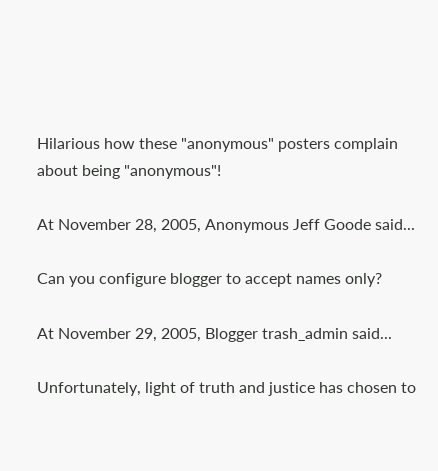Hilarious how these "anonymous" posters complain about being "anonymous"!

At November 28, 2005, Anonymous Jeff Goode said...

Can you configure blogger to accept names only?

At November 29, 2005, Blogger trash_admin said...

Unfortunately, light of truth and justice has chosen to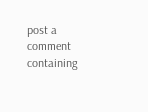post a comment containing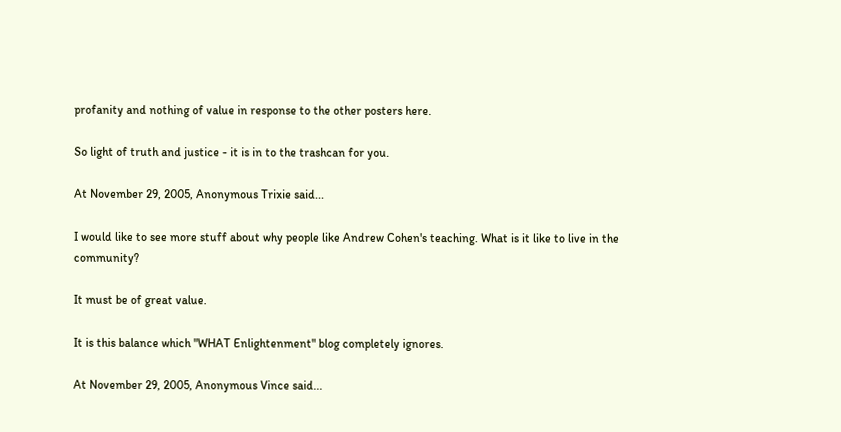profanity and nothing of value in response to the other posters here.

So light of truth and justice - it is in to the trashcan for you.

At November 29, 2005, Anonymous Trixie said...

I would like to see more stuff about why people like Andrew Cohen's teaching. What is it like to live in the community?

It must be of great value.

It is this balance which "WHAT Enlightenment" blog completely ignores.

At November 29, 2005, Anonymous Vince said...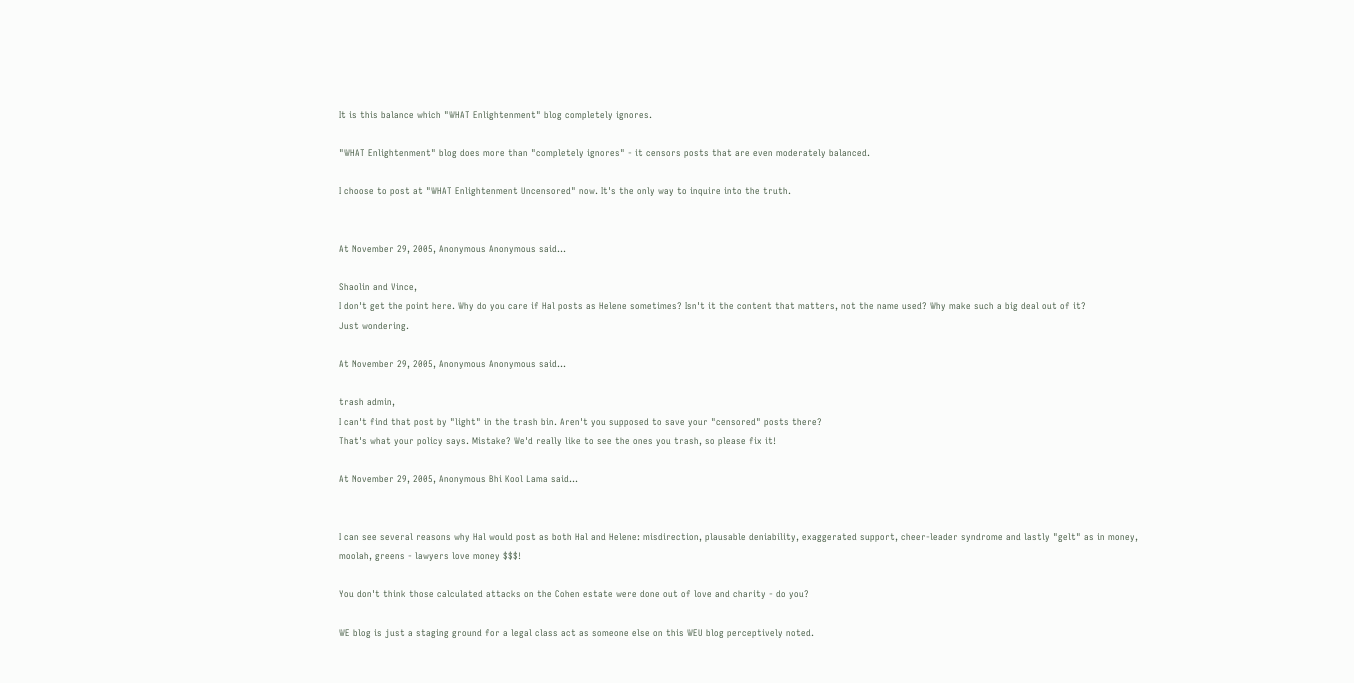It is this balance which "WHAT Enlightenment" blog completely ignores.

"WHAT Enlightenment" blog does more than "completely ignores" - it censors posts that are even moderately balanced.

I choose to post at "WHAT Enlightenment Uncensored" now. It's the only way to inquire into the truth.


At November 29, 2005, Anonymous Anonymous said...

Shaolin and Vince,
I don't get the point here. Why do you care if Hal posts as Helene sometimes? Isn't it the content that matters, not the name used? Why make such a big deal out of it?
Just wondering.

At November 29, 2005, Anonymous Anonymous said...

trash admin,
I can't find that post by "light" in the trash bin. Aren't you supposed to save your "censored" posts there?
That's what your policy says. Mistake? We'd really like to see the ones you trash, so please fix it!

At November 29, 2005, Anonymous Bhi Kool Lama said...


I can see several reasons why Hal would post as both Hal and Helene: misdirection, plausable deniability, exaggerated support, cheer-leader syndrome and lastly "gelt" as in money, moolah, greens - lawyers love money $$$!

You don't think those calculated attacks on the Cohen estate were done out of love and charity - do you?

WE blog is just a staging ground for a legal class act as someone else on this WEU blog perceptively noted.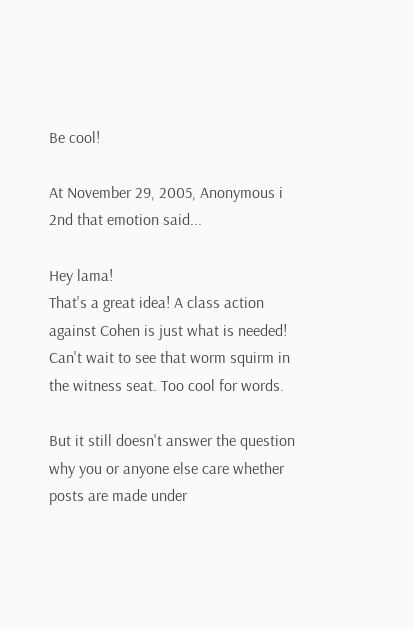Be cool!

At November 29, 2005, Anonymous i 2nd that emotion said...

Hey lama!
That's a great idea! A class action against Cohen is just what is needed! Can't wait to see that worm squirm in the witness seat. Too cool for words.

But it still doesn't answer the question why you or anyone else care whether posts are made under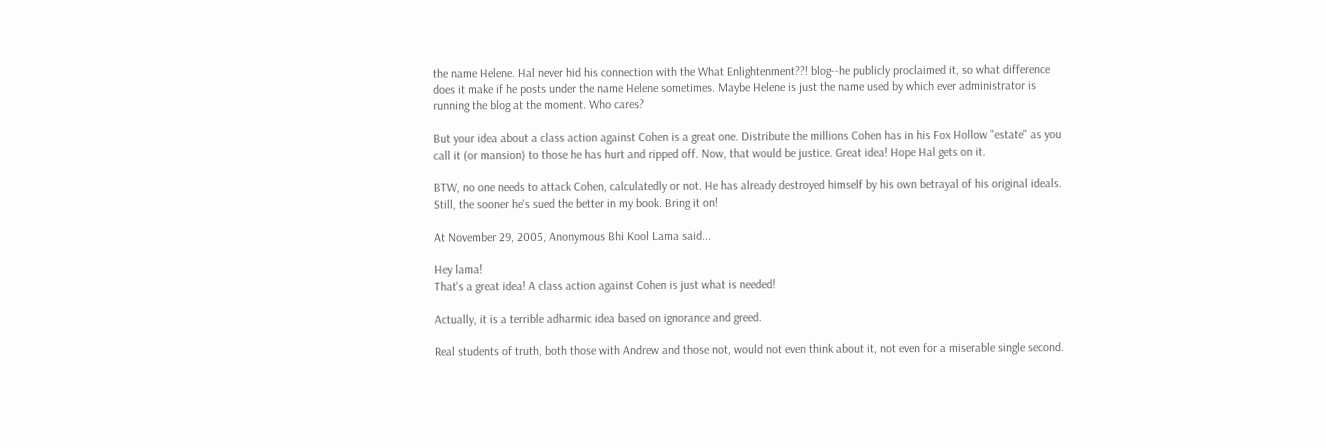the name Helene. Hal never hid his connection with the What Enlightenment??! blog--he publicly proclaimed it, so what difference does it make if he posts under the name Helene sometimes. Maybe Helene is just the name used by which ever administrator is running the blog at the moment. Who cares?

But your idea about a class action against Cohen is a great one. Distribute the millions Cohen has in his Fox Hollow "estate" as you call it (or mansion) to those he has hurt and ripped off. Now, that would be justice. Great idea! Hope Hal gets on it.

BTW, no one needs to attack Cohen, calculatedly or not. He has already destroyed himself by his own betrayal of his original ideals. Still, the sooner he's sued the better in my book. Bring it on!

At November 29, 2005, Anonymous Bhi Kool Lama said...

Hey lama!
That's a great idea! A class action against Cohen is just what is needed!

Actually, it is a terrible adharmic idea based on ignorance and greed.

Real students of truth, both those with Andrew and those not, would not even think about it, not even for a miserable single second.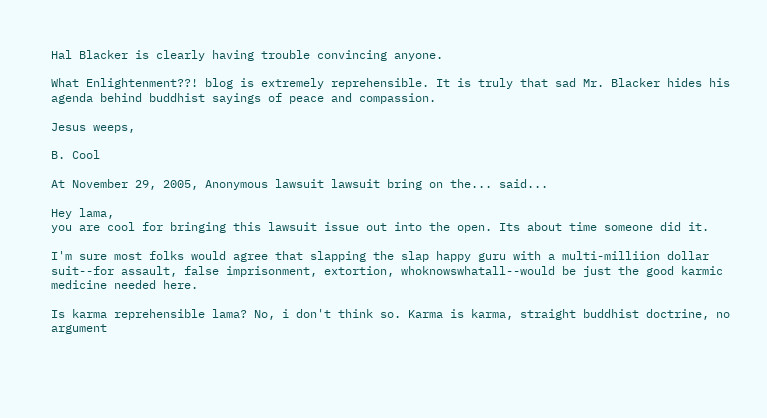Hal Blacker is clearly having trouble convincing anyone.

What Enlightenment??! blog is extremely reprehensible. It is truly that sad Mr. Blacker hides his agenda behind buddhist sayings of peace and compassion.

Jesus weeps,

B. Cool

At November 29, 2005, Anonymous lawsuit lawsuit bring on the... said...

Hey lama,
you are cool for bringing this lawsuit issue out into the open. Its about time someone did it.

I'm sure most folks would agree that slapping the slap happy guru with a multi-milliion dollar suit--for assault, false imprisonment, extortion, whoknowswhatall--would be just the good karmic medicine needed here.

Is karma reprehensible lama? No, i don't think so. Karma is karma, straight buddhist doctrine, no argument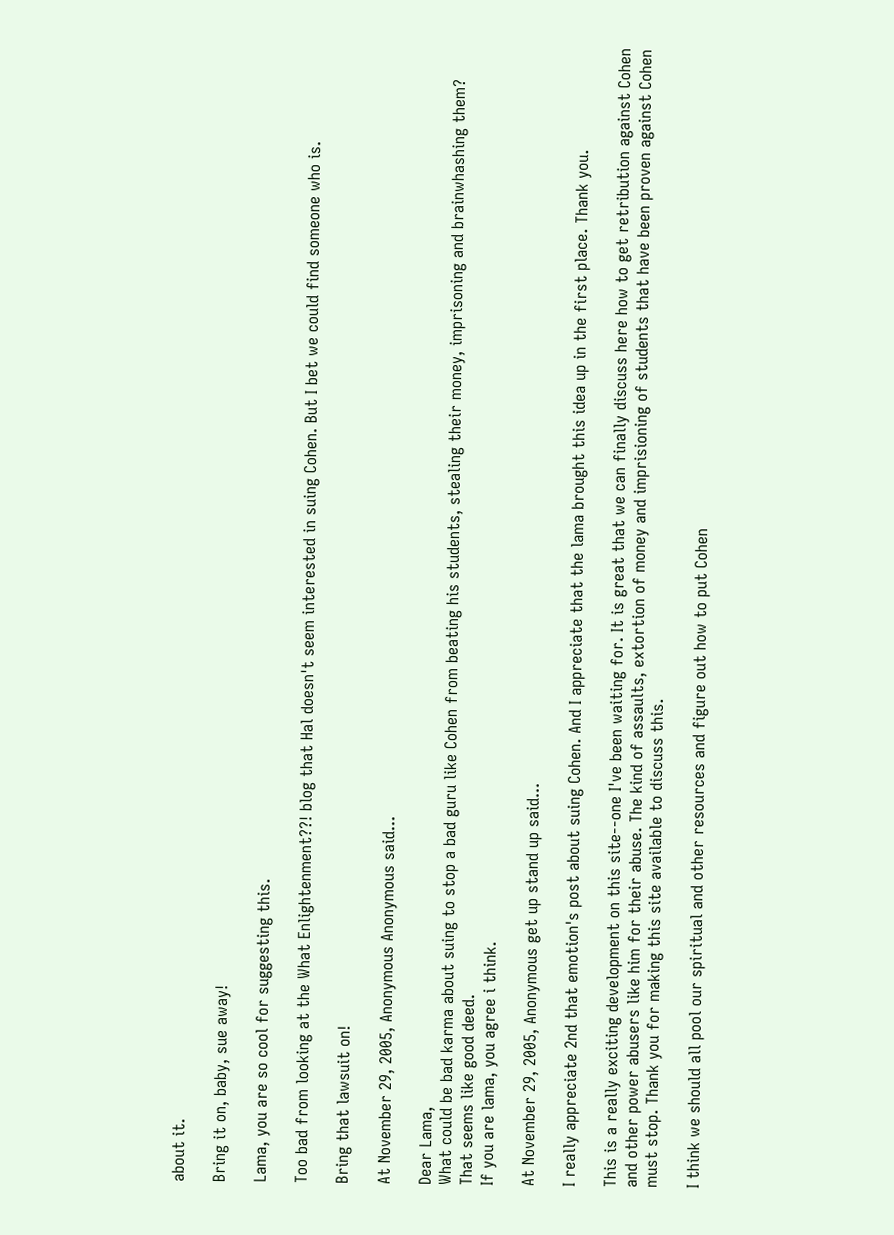about it.

Bring it on, baby, sue away!

Lama, you are so cool for suggesting this.

Too bad from looking at the What Enlightenment??! blog that Hal doesn't seem interested in suing Cohen. But I bet we could find someone who is.

Bring that lawsuit on!

At November 29, 2005, Anonymous Anonymous said...

Dear Lama,
What could be bad karma about suing to stop a bad guru like Cohen from beating his students, stealing their money, imprisoning and brainwhashing them?
That seems like good deed.
If you are lama, you agree i think.

At November 29, 2005, Anonymous get up stand up said...

I really appreciate 2nd that emotion's post about suing Cohen. And I appreciate that the lama brought this idea up in the first place. Thank you.

This is a really exciting development on this site--one I've been waiting for. It is great that we can finally discuss here how to get retribution against Cohen and other power abusers like him for their abuse. The kind of assaults, extortion of money and imprisioning of students that have been proven against Cohen must stop. Thank you for making this site available to discuss this.

I think we should all pool our spiritual and other resources and figure out how to put Cohen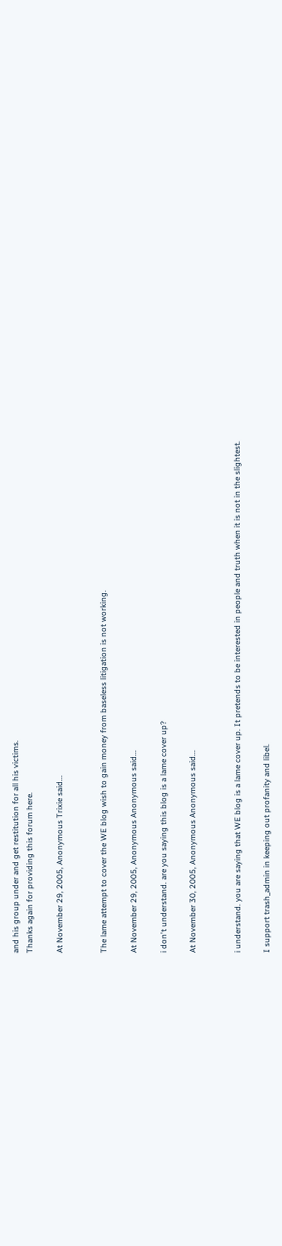and his group under and get restitution for all his victims.
Thanks again for providing this forum here.

At November 29, 2005, Anonymous Trixie said...


The lame attempt to cover the WE blog wish to gain money from baseless litigation is not working.

At November 29, 2005, Anonymous Anonymous said...

i don't understand. are you saying this blog is a lame cover up?

At November 30, 2005, Anonymous Anonymous said...


i understand. you are saying that WE blog is a lame cover up. It pretends to be interested in people and truth when it is not in the slightest.

I support trash_admin in keeping out profanity and libel.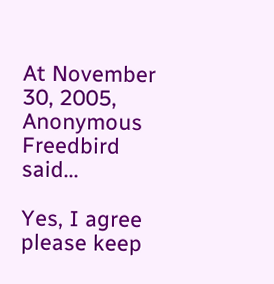At November 30, 2005, Anonymous Freedbird said...

Yes, I agree please keep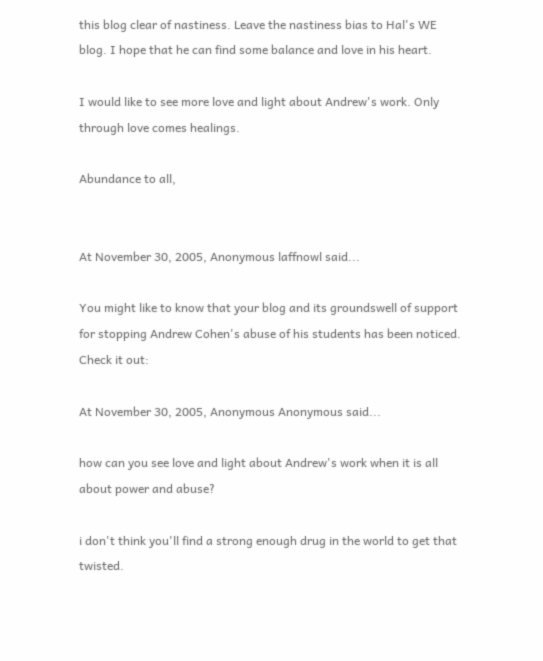this blog clear of nastiness. Leave the nastiness bias to Hal's WE blog. I hope that he can find some balance and love in his heart.

I would like to see more love and light about Andrew's work. Only through love comes healings.

Abundance to all,


At November 30, 2005, Anonymous laffnowl said...

You might like to know that your blog and its groundswell of support for stopping Andrew Cohen's abuse of his students has been noticed. Check it out:

At November 30, 2005, Anonymous Anonymous said...

how can you see love and light about Andrew's work when it is all about power and abuse?

i don't think you'll find a strong enough drug in the world to get that twisted.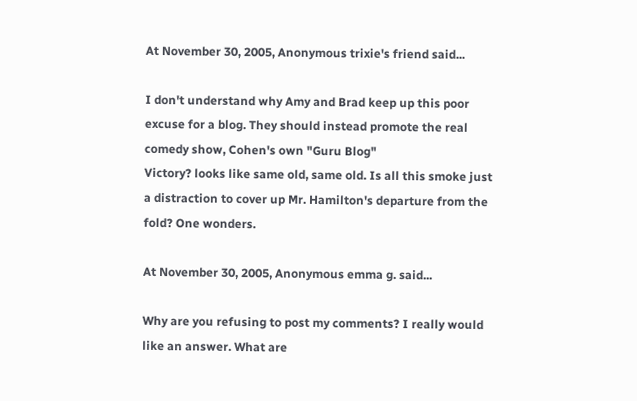At November 30, 2005, Anonymous trixie's friend said...

I don't understand why Amy and Brad keep up this poor excuse for a blog. They should instead promote the real comedy show, Cohen's own "Guru Blog"
Victory? looks like same old, same old. Is all this smoke just a distraction to cover up Mr. Hamilton's departure from the fold? One wonders.

At November 30, 2005, Anonymous emma g. said...

Why are you refusing to post my comments? I really would like an answer. What are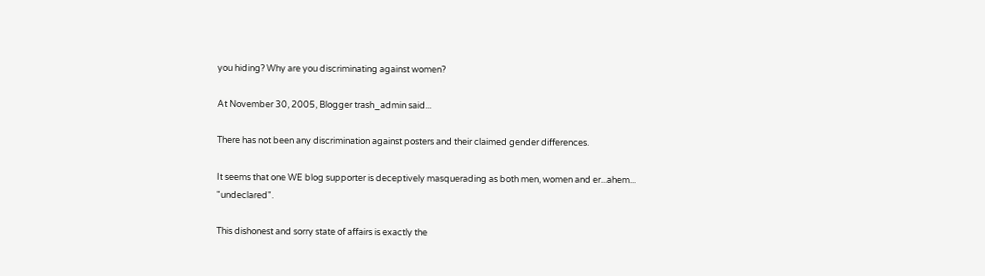you hiding? Why are you discriminating against women?

At November 30, 2005, Blogger trash_admin said...

There has not been any discrimination against posters and their claimed gender differences.

It seems that one WE blog supporter is deceptively masquerading as both men, women and er...ahem... "undeclared".

This dishonest and sorry state of affairs is exactly the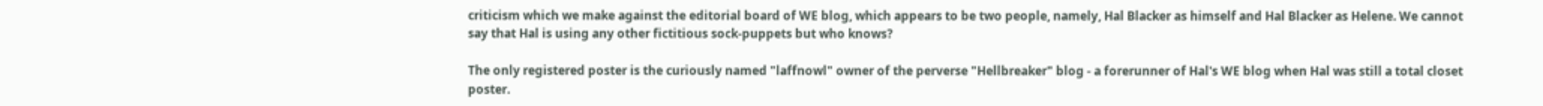criticism which we make against the editorial board of WE blog, which appears to be two people, namely, Hal Blacker as himself and Hal Blacker as Helene. We cannot say that Hal is using any other fictitious sock-puppets but who knows?

The only registered poster is the curiously named "laffnowl" owner of the perverse "Hellbreaker" blog - a forerunner of Hal's WE blog when Hal was still a total closet poster.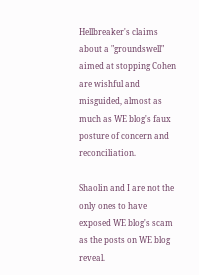Hellbreaker's claims about a "groundswell" aimed at stopping Cohen are wishful and misguided, almost as much as WE blog's faux posture of concern and reconciliation.

Shaolin and I are not the only ones to have exposed WE blog's scam as the posts on WE blog reveal.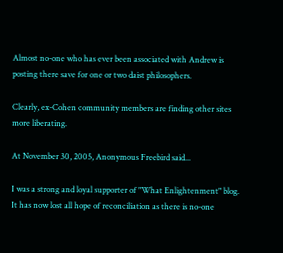Almost no-one who has ever been associated with Andrew is posting there save for one or two daist philosophers.

Clearly, ex-Cohen community members are finding other sites more liberating.

At November 30, 2005, Anonymous Freebird said...

I was a strong and loyal supporter of "What Enlightenment" blog. It has now lost all hope of reconciliation as there is no-one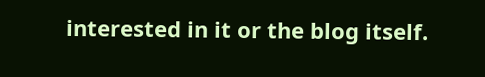interested in it or the blog itself.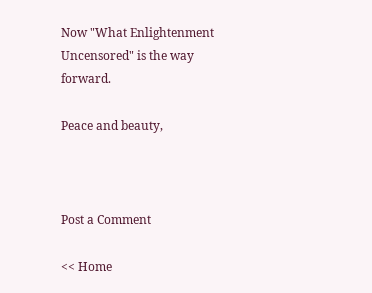Now "What Enlightenment Uncensored" is the way forward.

Peace and beauty,



Post a Comment

<< Home